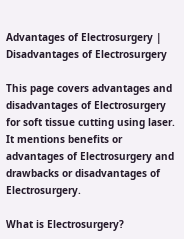Advantages of Electrosurgery | Disadvantages of Electrosurgery

This page covers advantages and disadvantages of Electrosurgery for soft tissue cutting using laser. It mentions benefits or advantages of Electrosurgery and drawbacks or disadvantages of Electrosurgery.

What is Electrosurgery?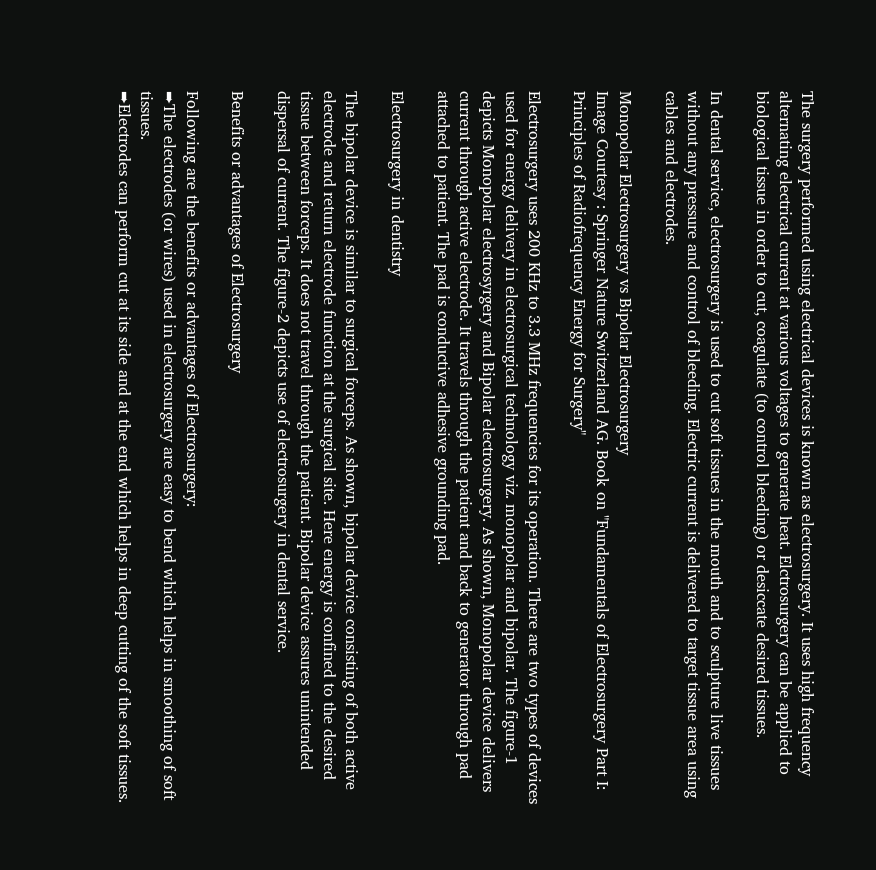The surgery performed using electrical devices is known as electrosurgery. It uses high frequency alternating electrical current at various voltages to generate heat. Elctrosurgery can be applied to biological tissue in order to cut, coagulate (to control bleeding) or desiccate desired tissues.

In dental service, electrosurgery is used to cut soft tissues in the mouth and to sculpture live tissues without any pressure and control of bleeding. Electric current is delivered to target tissue area using cables and electrodes.

Monopolar Electrosurgery vs Bipolar Electrosurgery
Image Courtesy : Springer Nature Switzerland AG. Book on "Fundamentals of Electrosurgery Part I: Principles of Radiofrequency Energy for Surgery"

Electrosurgery uses 200 KHz to 3.3 MHz frequencies for its operation. There are two types of devices used for energy delivery in electrosurgical technology viz. monopolar and bipolar. The figure-1 depicts Monopolar electrosyrgery and Bipolar electrosurgery. As shown, Monopolar device delivers current through active electrode. It travels through the patient and back to generator through pad attached to patient. The pad is conductive adhesive grounding pad.

Electrosurgery in dentistry

The bipolar device is similar to surgical forceps. As shown, bipolar device consisting of both active electrode and return electrode function at the surgical site. Here energy is confined to the desired tissue between forceps. It does not travel through the patient. Bipolar device assures unintended dispersal of current. The figure-2 depicts use of electrosurgery in dental service.

Benefits or advantages of Electrosurgery

Following are the benefits or advantages of Electrosurgery:
➨The electrodes (or wires) used in electrosurgery are easy to bend which helps in smoothing of soft tissues.
➨Electrodes can perform cut at its side and at the end which helps in deep cutting of the soft tissues.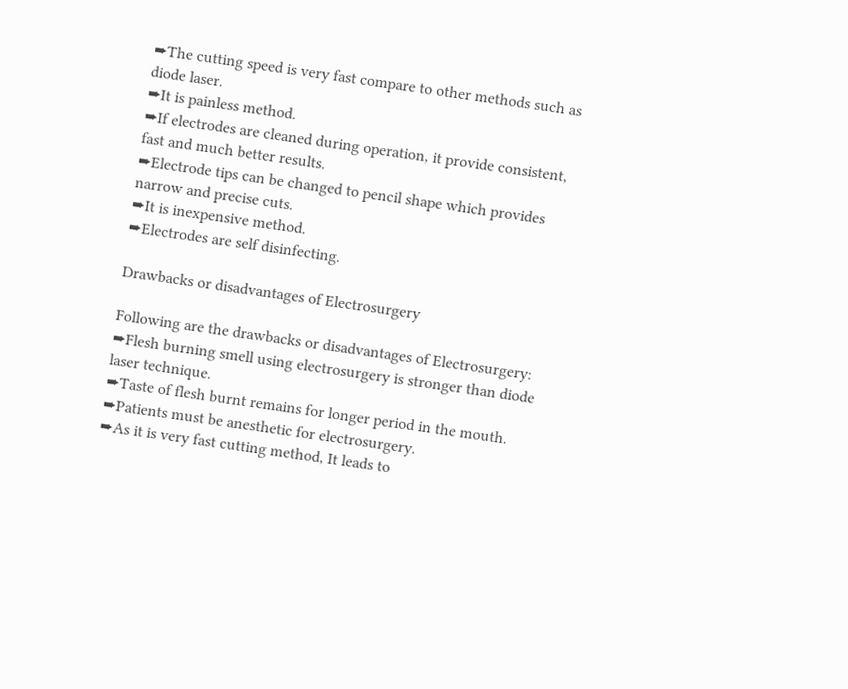➨The cutting speed is very fast compare to other methods such as diode laser.
➨It is painless method.
➨If electrodes are cleaned during operation, it provide consistent, fast and much better results.
➨Electrode tips can be changed to pencil shape which provides narrow and precise cuts.
➨It is inexpensive method.
➨Electrodes are self disinfecting.

Drawbacks or disadvantages of Electrosurgery

Following are the drawbacks or disadvantages of Electrosurgery:
➨Flesh burning smell using electrosurgery is stronger than diode laser technique.
➨Taste of flesh burnt remains for longer period in the mouth.
➨Patients must be anesthetic for electrosurgery.
➨As it is very fast cutting method, It leads to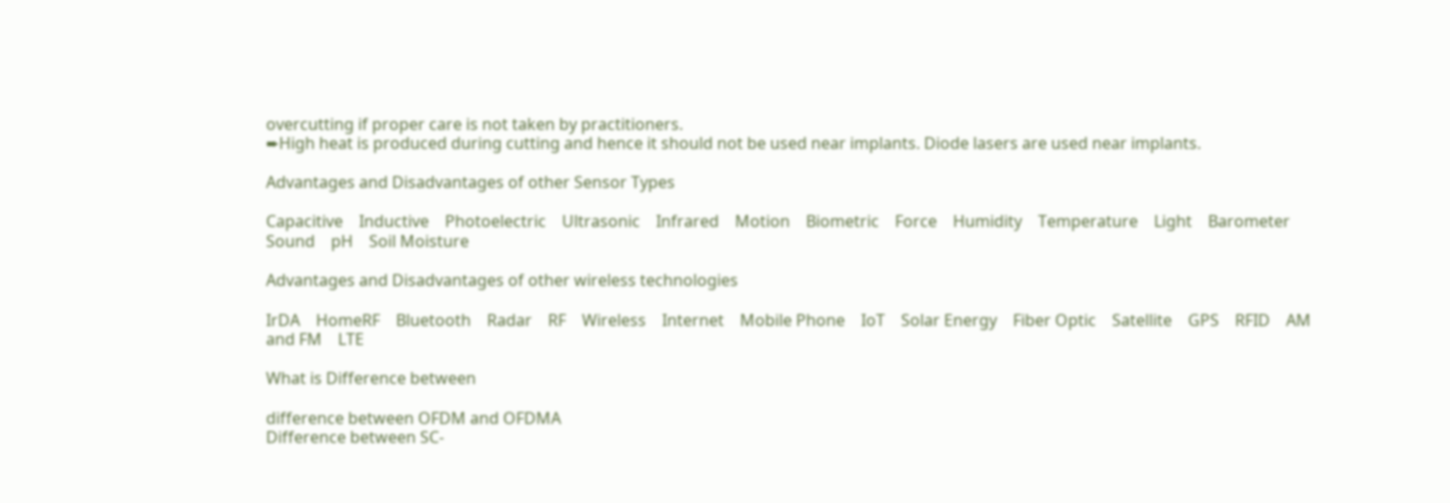overcutting if proper care is not taken by practitioners.
➨High heat is produced during cutting and hence it should not be used near implants. Diode lasers are used near implants.

Advantages and Disadvantages of other Sensor Types

Capacitive    Inductive    Photoelectric    Ultrasonic    Infrared    Motion    Biometric    Force    Humidity    Temperature    Light    Barometer    Sound    pH    Soil Moisture

Advantages and Disadvantages of other wireless technologies

IrDA    HomeRF    Bluetooth    Radar    RF    Wireless    Internet    Mobile Phone    IoT    Solar Energy    Fiber Optic    Satellite    GPS    RFID    AM and FM    LTE

What is Difference between

difference between OFDM and OFDMA
Difference between SC-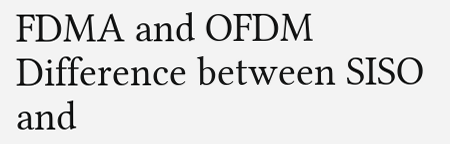FDMA and OFDM
Difference between SISO and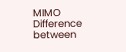MIMO
Difference between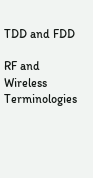TDD and FDD

RF and Wireless Terminologies